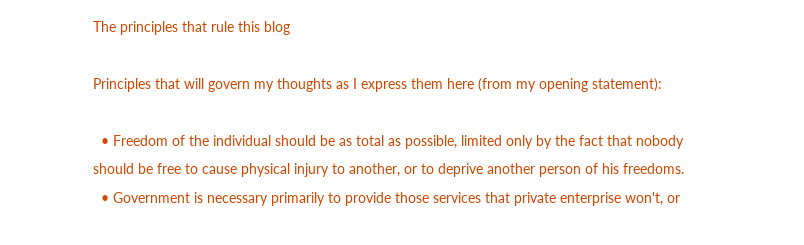The principles that rule this blog

Principles that will govern my thoughts as I express them here (from my opening statement):

  • Freedom of the individual should be as total as possible, limited only by the fact that nobody should be free to cause physical injury to another, or to deprive another person of his freedoms.
  • Government is necessary primarily to provide those services that private enterprise won't, or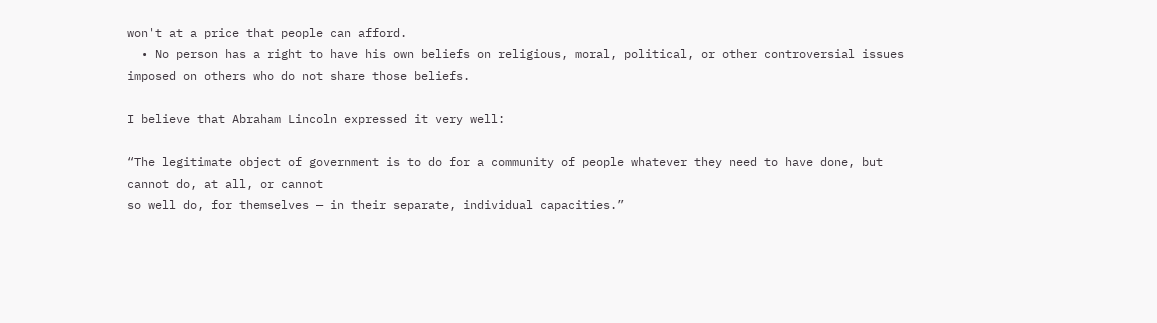won't at a price that people can afford.
  • No person has a right to have his own beliefs on religious, moral, political, or other controversial issues imposed on others who do not share those beliefs.

I believe that Abraham Lincoln expressed it very well:

“The legitimate object of government is to do for a community of people whatever they need to have done, but cannot do, at all, or cannot
so well do, for themselves — in their separate, individual capacities.”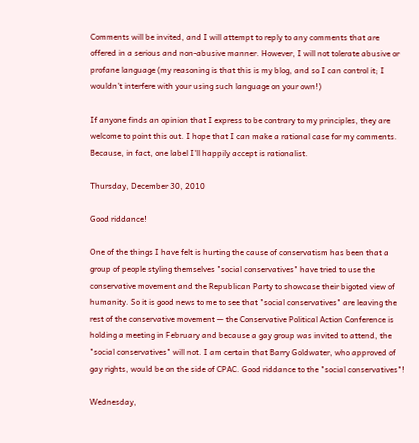Comments will be invited, and I will attempt to reply to any comments that are offered in a serious and non-abusive manner. However, I will not tolerate abusive or profane language (my reasoning is that this is my blog, and so I can control it; I wouldn't interfere with your using such language on your own!)

If anyone finds an opinion that I express to be contrary to my principles, they are welcome to point this out. I hope that I can make a rational case for my comments. Because, in fact, one label I'll happily accept is rationalist.

Thursday, December 30, 2010

Good riddance!

One of the things I have felt is hurting the cause of conservatism has been that a group of people styling themselves "social conservatives" have tried to use the conservative movement and the Republican Party to showcase their bigoted view of humanity. So it is good news to me to see that "social conservatives" are leaving the rest of the conservative movement — the Conservative Political Action Conference is holding a meeting in February and because a gay group was invited to attend, the "social conservatives" will not. I am certain that Barry Goldwater, who approved of gay rights, would be on the side of CPAC. Good riddance to the "social conservatives"!

Wednesday,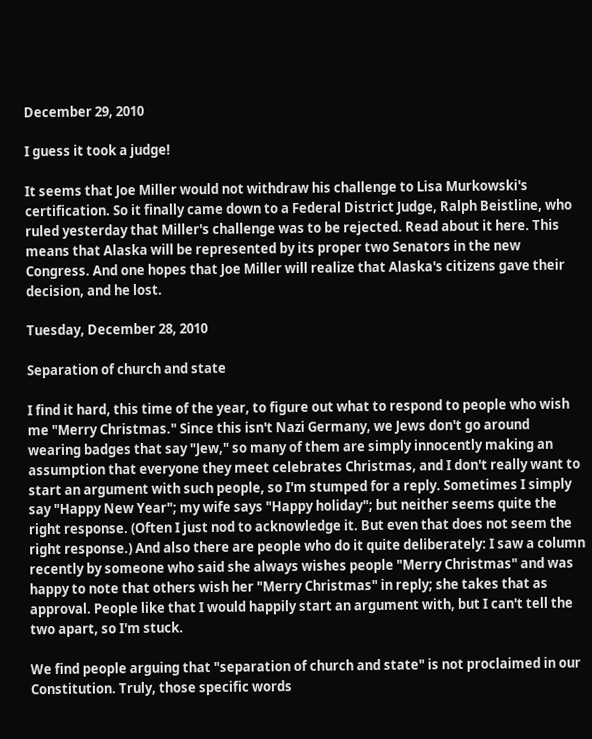December 29, 2010

I guess it took a judge!

It seems that Joe Miller would not withdraw his challenge to Lisa Murkowski's certification. So it finally came down to a Federal District Judge, Ralph Beistline, who ruled yesterday that Miller's challenge was to be rejected. Read about it here. This means that Alaska will be represented by its proper two Senators in the new Congress. And one hopes that Joe Miller will realize that Alaska's citizens gave their decision, and he lost.

Tuesday, December 28, 2010

Separation of church and state

I find it hard, this time of the year, to figure out what to respond to people who wish me "Merry Christmas." Since this isn't Nazi Germany, we Jews don't go around wearing badges that say "Jew," so many of them are simply innocently making an assumption that everyone they meet celebrates Christmas, and I don't really want to start an argument with such people, so I'm stumped for a reply. Sometimes I simply say "Happy New Year"; my wife says "Happy holiday"; but neither seems quite the right response. (Often I just nod to acknowledge it. But even that does not seem the right response.) And also there are people who do it quite deliberately: I saw a column recently by someone who said she always wishes people "Merry Christmas" and was happy to note that others wish her "Merry Christmas" in reply; she takes that as approval. People like that I would happily start an argument with, but I can't tell the two apart, so I'm stuck.

We find people arguing that "separation of church and state" is not proclaimed in our Constitution. Truly, those specific words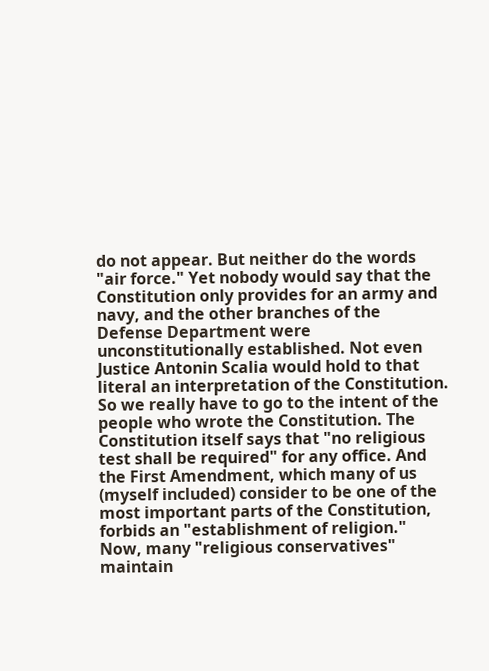do not appear. But neither do the words "air force." Yet nobody would say that the Constitution only provides for an army and navy, and the other branches of the Defense Department were unconstitutionally established. Not even Justice Antonin Scalia would hold to that literal an interpretation of the Constitution. So we really have to go to the intent of the people who wrote the Constitution. The Constitution itself says that "no religious test shall be required" for any office. And the First Amendment, which many of us (myself included) consider to be one of the most important parts of the Constitution, forbids an "establishment of religion." Now, many "religious conservatives" maintain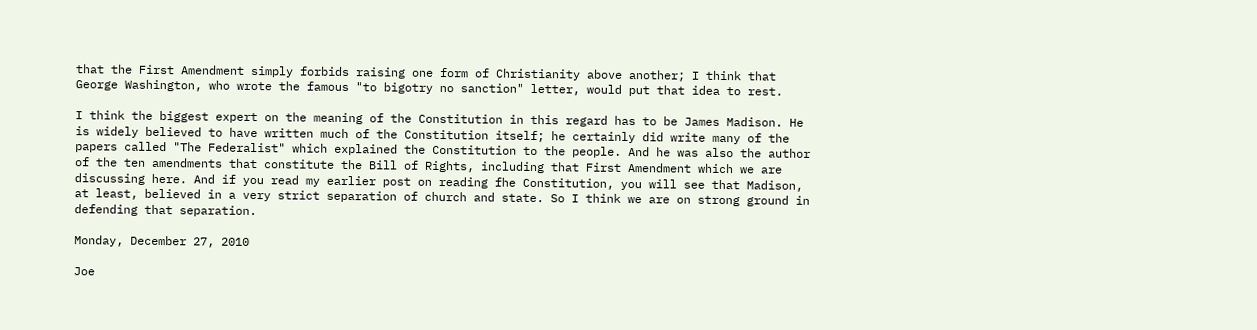that the First Amendment simply forbids raising one form of Christianity above another; I think that George Washington, who wrote the famous "to bigotry no sanction" letter, would put that idea to rest.

I think the biggest expert on the meaning of the Constitution in this regard has to be James Madison. He is widely believed to have written much of the Constitution itself; he certainly did write many of the papers called "The Federalist" which explained the Constitution to the people. And he was also the author of the ten amendments that constitute the Bill of Rights, including that First Amendment which we are discussing here. And if you read my earlier post on reading fhe Constitution, you will see that Madison, at least, believed in a very strict separation of church and state. So I think we are on strong ground in defending that separation.

Monday, December 27, 2010

Joe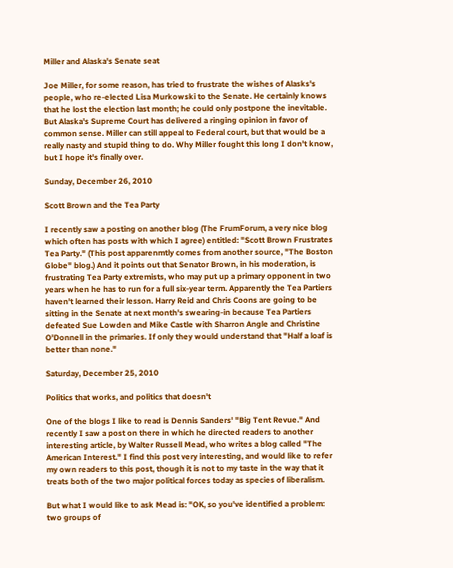Miller and Alaska's Senate seat

Joe Miller, for some reason, has tried to frustrate the wishes of Alasks's people, who re-elected Lisa Murkowski to the Senate. He certainly knows that he lost the election last month; he could only postpone the inevitable. But Alaska's Supreme Court has delivered a ringing opinion in favor of common sense. Miller can still appeal to Federal court, but that would be a really nasty and stupid thing to do. Why Miller fought this long I don't know, but I hope it's finally over.

Sunday, December 26, 2010

Scott Brown and the Tea Party

I recently saw a posting on another blog (The FrumForum, a very nice blog which often has posts with which I agree) entitled: "Scott Brown Frustrates Tea Party." (This post apparenmtly comes from another source, "The Boston Globe" blog.) And it points out that Senator Brown, in his moderation, is frustrating Tea Party extremists, who may put up a primary opponent in two years when he has to run for a full six-year term. Apparently the Tea Partiers haven't learned their lesson. Harry Reid and Chris Coons are going to be sitting in the Senate at next month's swearing-in because Tea Partiers defeated Sue Lowden and Mike Castle with Sharron Angle and Christine O'Donnell in the primaries. If only they would understand that "Half a loaf is better than none."

Saturday, December 25, 2010

Politics that works, and politics that doesn't

One of the blogs I like to read is Dennis Sanders' "Big Tent Revue." And recently I saw a post on there in which he directed readers to another interesting article, by Walter Russell Mead, who writes a blog called "The American Interest." I find this post very interesting, and would like to refer my own readers to this post, though it is not to my taste in the way that it treats both of the two major political forces today as species of liberalism.

But what I would like to ask Mead is: "OK, so you've identified a problem: two groups of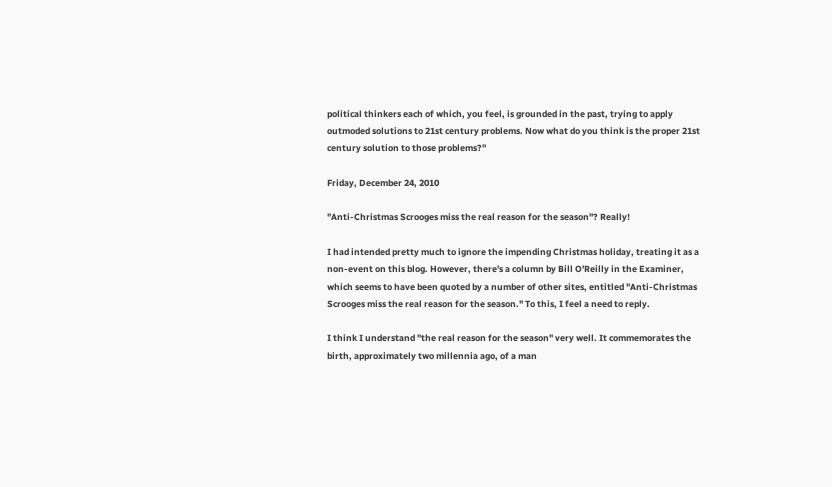political thinkers each of which, you feel, is grounded in the past, trying to apply outmoded solutions to 21st century problems. Now what do you think is the proper 21st century solution to those problems?"

Friday, December 24, 2010

"Anti-Christmas Scrooges miss the real reason for the season"? Really!

I had intended pretty much to ignore the impending Christmas holiday, treating it as a non-event on this blog. However, there's a column by Bill O'Reilly in the Examiner, which seems to have been quoted by a number of other sites, entitled "Anti-Christmas Scrooges miss the real reason for the season." To this, I feel a need to reply.

I think I understand "the real reason for the season" very well. It commemorates the birth, approximately two millennia ago, of a man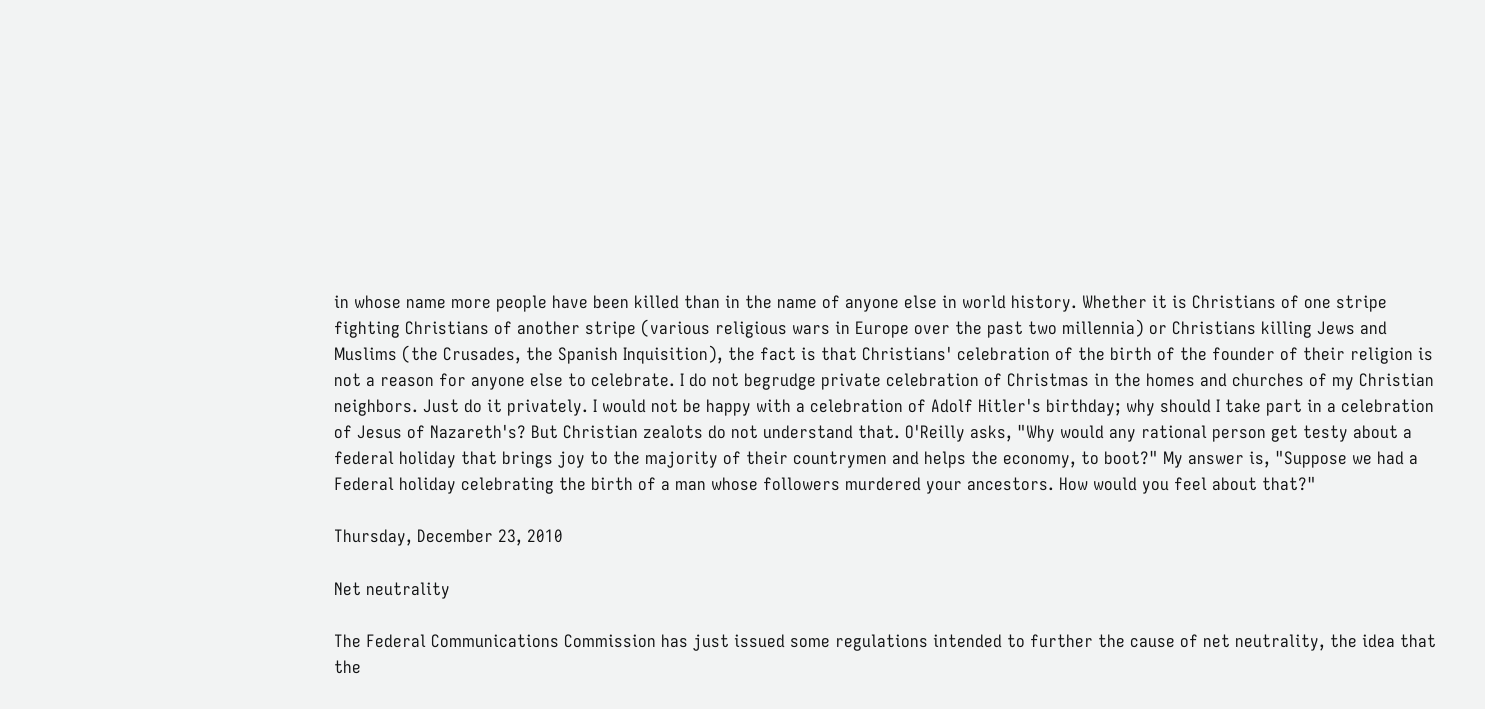in whose name more people have been killed than in the name of anyone else in world history. Whether it is Christians of one stripe fighting Christians of another stripe (various religious wars in Europe over the past two millennia) or Christians killing Jews and Muslims (the Crusades, the Spanish Inquisition), the fact is that Christians' celebration of the birth of the founder of their religion is not a reason for anyone else to celebrate. I do not begrudge private celebration of Christmas in the homes and churches of my Christian neighbors. Just do it privately. I would not be happy with a celebration of Adolf Hitler's birthday; why should I take part in a celebration of Jesus of Nazareth's? But Christian zealots do not understand that. O'Reilly asks, "Why would any rational person get testy about a federal holiday that brings joy to the majority of their countrymen and helps the economy, to boot?" My answer is, "Suppose we had a Federal holiday celebrating the birth of a man whose followers murdered your ancestors. How would you feel about that?"

Thursday, December 23, 2010

Net neutrality

The Federal Communications Commission has just issued some regulations intended to further the cause of net neutrality, the idea that the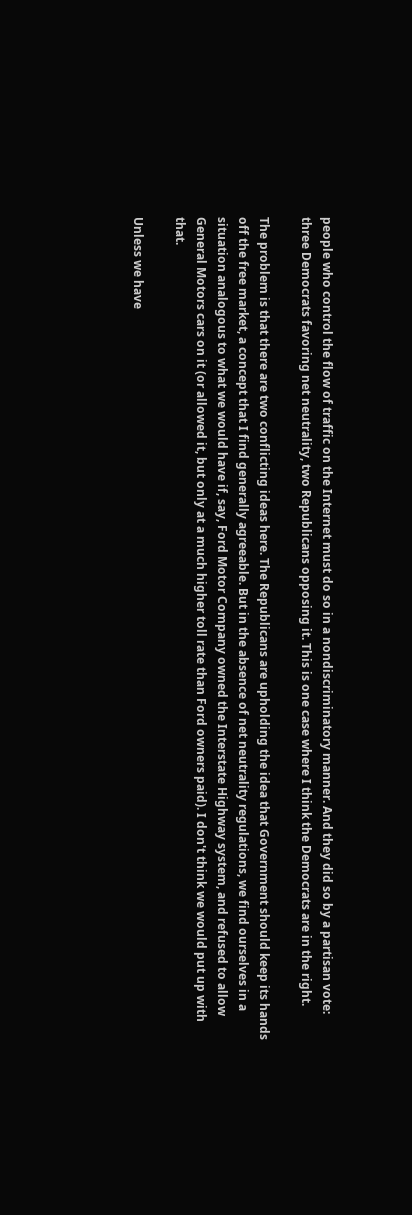people who control the flow of traffic on the Internet must do so in a nondiscriminatory manner. And they did so by a partisan vote: three Democrats favoring net neutrality, two Republicans opposing it. This is one case where I think the Democrats are in the right.

The problem is that there are two conflicting ideas here. The Republicans are upholding the idea that Government should keep its hands off the free market, a concept that I find generally agreeable. But in the absence of net neutrality regulations, we find ourselves in a situation analogous to what we would have if, say, Ford Motor Company owned the Interstate Highway system, and refused to allow General Motors cars on it (or allowed it, but only at a much higher toll rate than Ford owners paid). I don't think we would put up with that.

Unless we have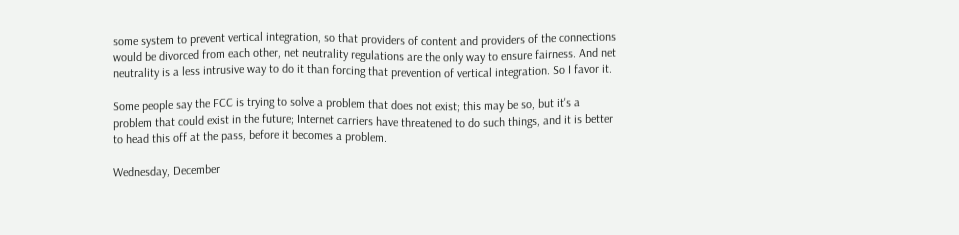some system to prevent vertical integration, so that providers of content and providers of the connections would be divorced from each other, net neutrality regulations are the only way to ensure fairness. And net neutrality is a less intrusive way to do it than forcing that prevention of vertical integration. So I favor it.

Some people say the FCC is trying to solve a problem that does not exist; this may be so, but it's a problem that could exist in the future; Internet carriers have threatened to do such things, and it is better to head this off at the pass, before it becomes a problem.

Wednesday, December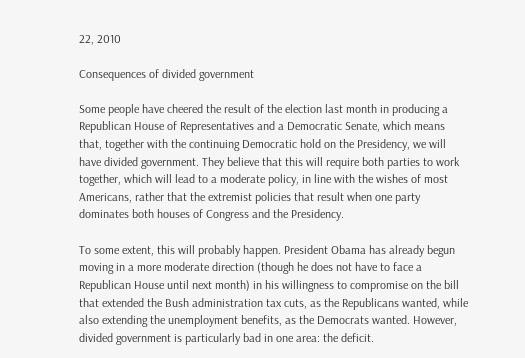22, 2010

Consequences of divided government

Some people have cheered the result of the election last month in producing a Republican House of Representatives and a Democratic Senate, which means that, together with the continuing Democratic hold on the Presidency, we will have divided government. They believe that this will require both parties to work together, which will lead to a moderate policy, in line with the wishes of most Americans, rather that the extremist policies that result when one party dominates both houses of Congress and the Presidency.

To some extent, this will probably happen. President Obama has already begun moving in a more moderate direction (though he does not have to face a Republican House until next month) in his willingness to compromise on the bill that extended the Bush administration tax cuts, as the Republicans wanted, while also extending the unemployment benefits, as the Democrats wanted. However, divided government is particularly bad in one area: the deficit.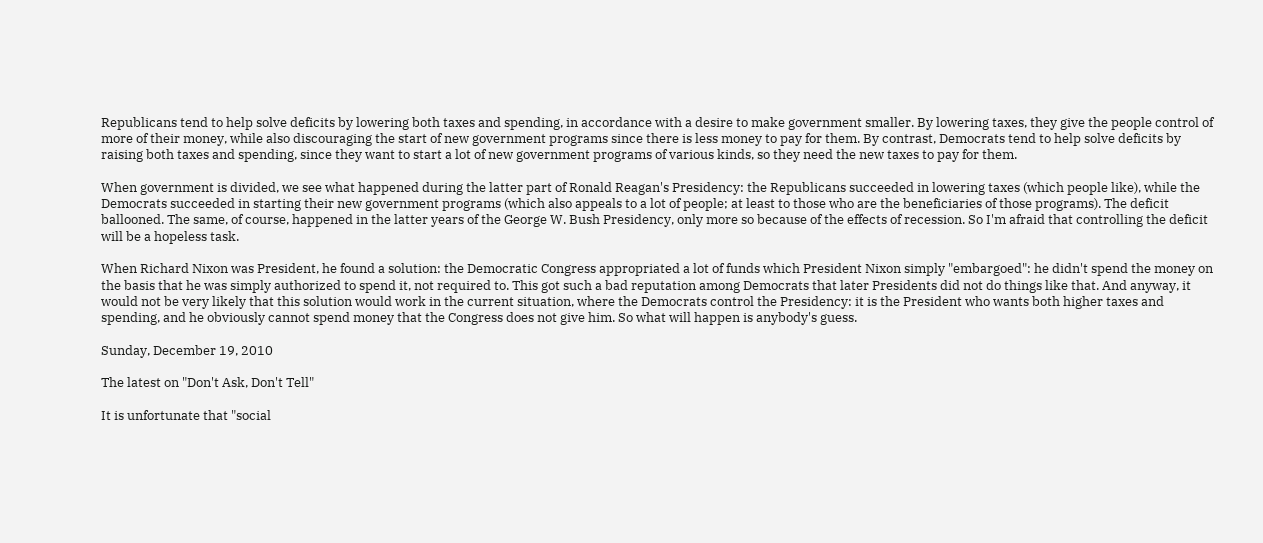Republicans tend to help solve deficits by lowering both taxes and spending, in accordance with a desire to make government smaller. By lowering taxes, they give the people control of more of their money, while also discouraging the start of new government programs since there is less money to pay for them. By contrast, Democrats tend to help solve deficits by raising both taxes and spending, since they want to start a lot of new government programs of various kinds, so they need the new taxes to pay for them.

When government is divided, we see what happened during the latter part of Ronald Reagan's Presidency: the Republicans succeeded in lowering taxes (which people like), while the Democrats succeeded in starting their new government programs (which also appeals to a lot of people; at least to those who are the beneficiaries of those programs). The deficit ballooned. The same, of course, happened in the latter years of the George W. Bush Presidency, only more so because of the effects of recession. So I'm afraid that controlling the deficit will be a hopeless task.

When Richard Nixon was President, he found a solution: the Democratic Congress appropriated a lot of funds which President Nixon simply "embargoed": he didn't spend the money on the basis that he was simply authorized to spend it, not required to. This got such a bad reputation among Democrats that later Presidents did not do things like that. And anyway, it would not be very likely that this solution would work in the current situation, where the Democrats control the Presidency: it is the President who wants both higher taxes and spending, and he obviously cannot spend money that the Congress does not give him. So what will happen is anybody's guess.

Sunday, December 19, 2010

The latest on "Don't Ask, Don't Tell"

It is unfortunate that "social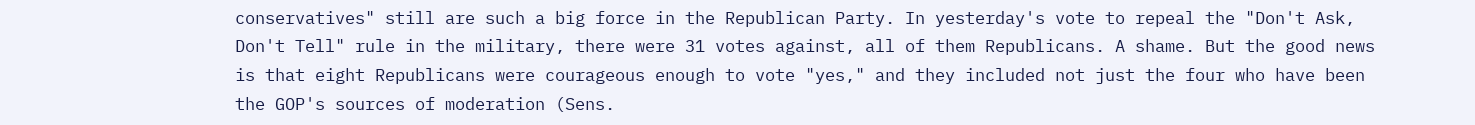conservatives" still are such a big force in the Republican Party. In yesterday's vote to repeal the "Don't Ask, Don't Tell" rule in the military, there were 31 votes against, all of them Republicans. A shame. But the good news is that eight Republicans were courageous enough to vote "yes," and they included not just the four who have been the GOP's sources of moderation (Sens.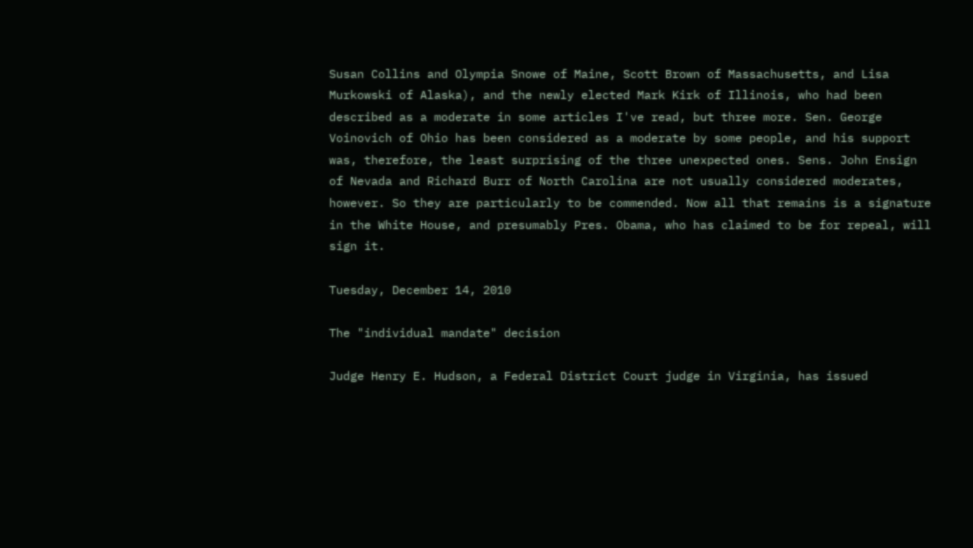Susan Collins and Olympia Snowe of Maine, Scott Brown of Massachusetts, and Lisa Murkowski of Alaska), and the newly elected Mark Kirk of Illinois, who had been described as a moderate in some articles I've read, but three more. Sen. George Voinovich of Ohio has been considered as a moderate by some people, and his support was, therefore, the least surprising of the three unexpected ones. Sens. John Ensign of Nevada and Richard Burr of North Carolina are not usually considered moderates, however. So they are particularly to be commended. Now all that remains is a signature in the White House, and presumably Pres. Obama, who has claimed to be for repeal, will sign it.

Tuesday, December 14, 2010

The "individual mandate" decision

Judge Henry E. Hudson, a Federal District Court judge in Virginia, has issued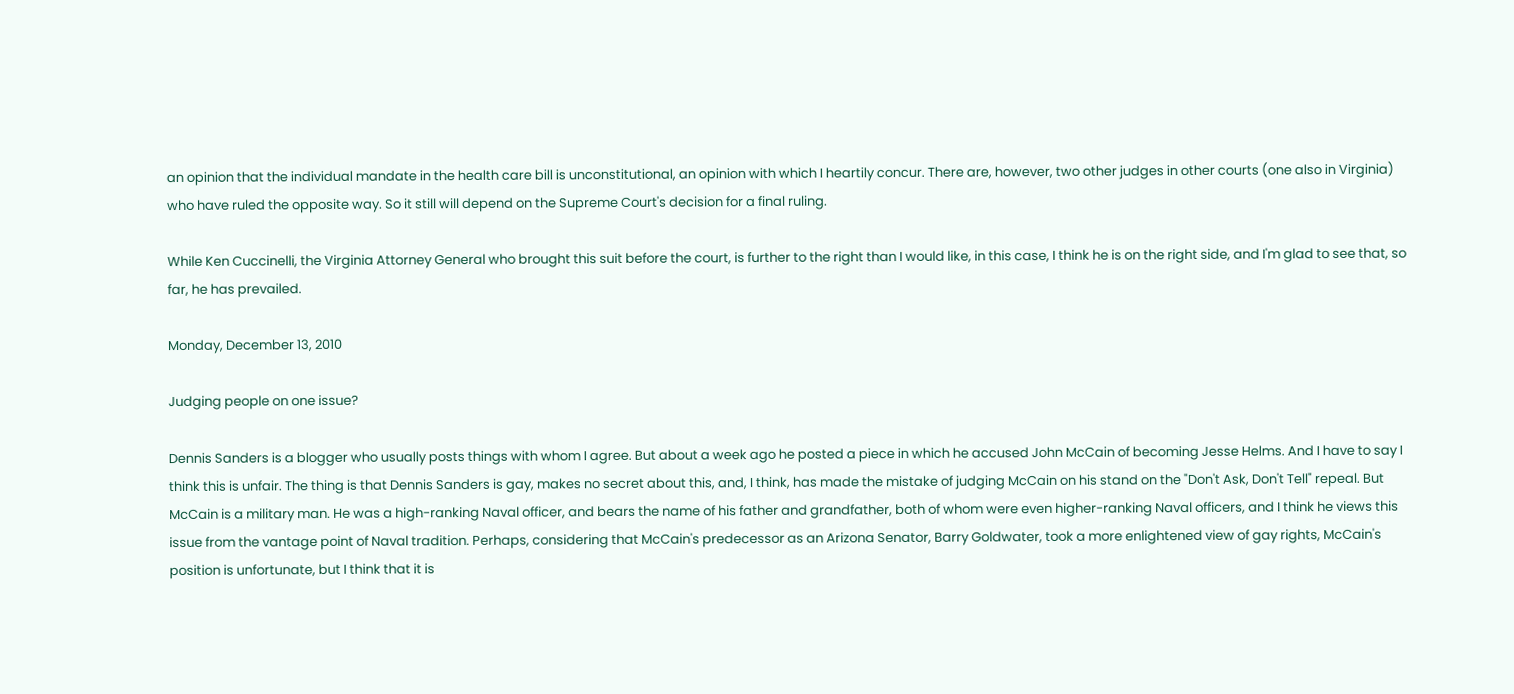an opinion that the individual mandate in the health care bill is unconstitutional, an opinion with which I heartily concur. There are, however, two other judges in other courts (one also in Virginia) who have ruled the opposite way. So it still will depend on the Supreme Court's decision for a final ruling.

While Ken Cuccinelli, the Virginia Attorney General who brought this suit before the court, is further to the right than I would like, in this case, I think he is on the right side, and I'm glad to see that, so far, he has prevailed.

Monday, December 13, 2010

Judging people on one issue?

Dennis Sanders is a blogger who usually posts things with whom I agree. But about a week ago he posted a piece in which he accused John McCain of becoming Jesse Helms. And I have to say I think this is unfair. The thing is that Dennis Sanders is gay, makes no secret about this, and, I think, has made the mistake of judging McCain on his stand on the "Don't Ask, Don't Tell" repeal. But McCain is a military man. He was a high-ranking Naval officer, and bears the name of his father and grandfather, both of whom were even higher-ranking Naval officers, and I think he views this issue from the vantage point of Naval tradition. Perhaps, considering that McCain's predecessor as an Arizona Senator, Barry Goldwater, took a more enlightened view of gay rights, McCain's position is unfortunate, but I think that it is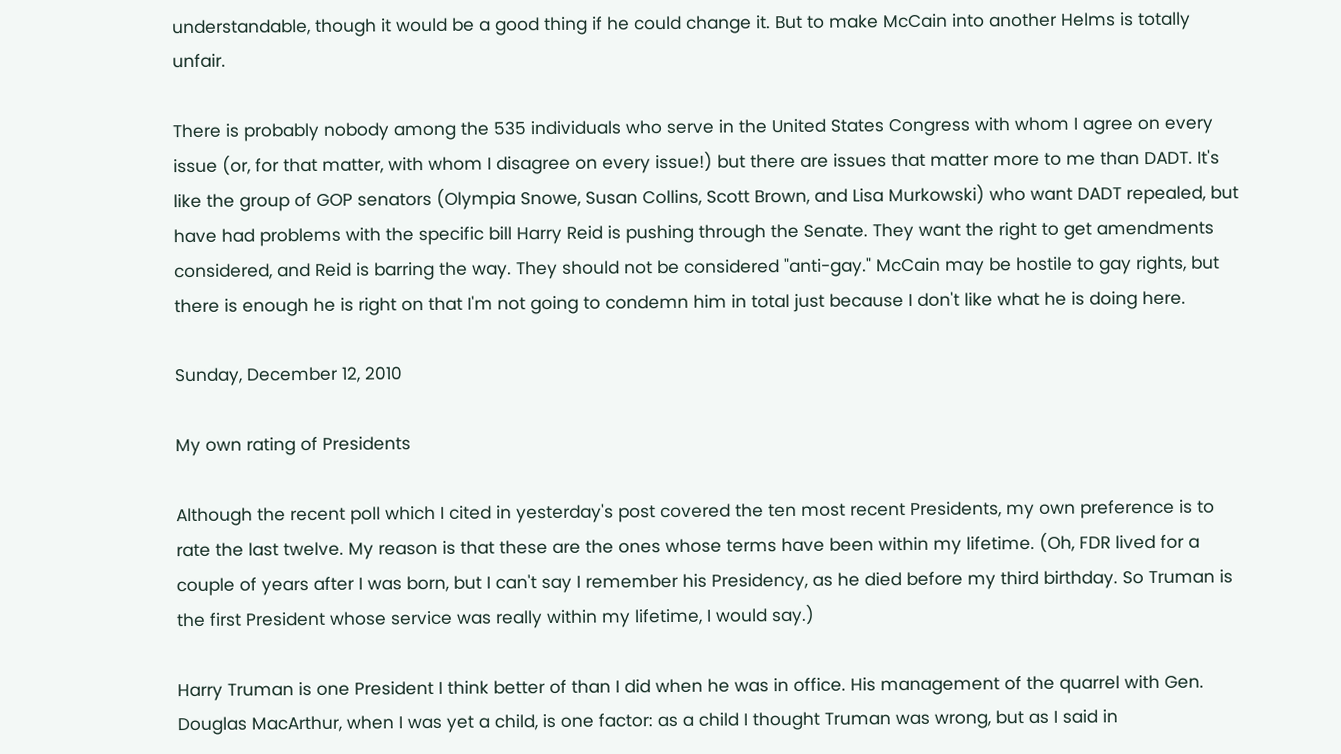understandable, though it would be a good thing if he could change it. But to make McCain into another Helms is totally unfair.

There is probably nobody among the 535 individuals who serve in the United States Congress with whom I agree on every issue (or, for that matter, with whom I disagree on every issue!) but there are issues that matter more to me than DADT. It's like the group of GOP senators (Olympia Snowe, Susan Collins, Scott Brown, and Lisa Murkowski) who want DADT repealed, but have had problems with the specific bill Harry Reid is pushing through the Senate. They want the right to get amendments considered, and Reid is barring the way. They should not be considered "anti-gay." McCain may be hostile to gay rights, but there is enough he is right on that I'm not going to condemn him in total just because I don't like what he is doing here.

Sunday, December 12, 2010

My own rating of Presidents

Although the recent poll which I cited in yesterday's post covered the ten most recent Presidents, my own preference is to rate the last twelve. My reason is that these are the ones whose terms have been within my lifetime. (Oh, FDR lived for a couple of years after I was born, but I can't say I remember his Presidency, as he died before my third birthday. So Truman is the first President whose service was really within my lifetime, I would say.)

Harry Truman is one President I think better of than I did when he was in office. His management of the quarrel with Gen. Douglas MacArthur, when I was yet a child, is one factor: as a child I thought Truman was wrong, but as I said in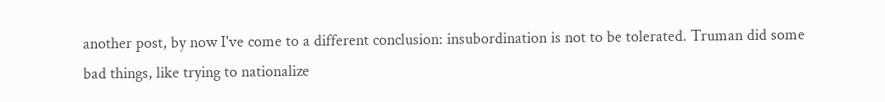another post, by now I've come to a different conclusion: insubordination is not to be tolerated. Truman did some bad things, like trying to nationalize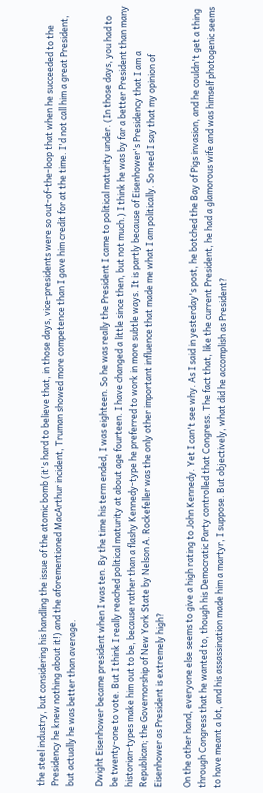the steel industry, but considering his handling the issue of the atomic bomb (it's hard to believe that, in those days, vice-presidents were so out-of-the-loop that when he succeeded to the Presidency he knew nothing about it!) and the aforementioned MacArthur incident, Truman showed more competence than I gave him credit for at the time. I'd not call him a great President, but actually he was better than average.

Dwight Eisenhower became president when I was ten. By the time his term ended, I was eighteen. So he was really the President I came to political maturity under. (In those days, you had to be twenty-one to vote. But I think I really reached political maturity at about age fourteen. I have changed a little since then, but not much.) I think he was by far a better President than many historian-types make him out to be, because rather than a flashy Kennedy-type he preferred to work in more subtle ways. It is partly because of Eisenhower's Presidency that I am a Republican; the Governorship of New York State by Nelson A. Rockefeller was the only other important influence that made me what I am politically. So need I say that my opinion of Eisenhower as President is extremely high?

On the other hand, everyone else seems to give a high rating to John Kennedy. Yet I can't see why. As I said in yesterday's post, he botched the Bay of Pigs invasion, and he couldn't get a thing through Congress that he wanted to, though his Democratic Party controlled that Congress. The fact that, like the current President, he had a glamorous wife and was himself photogenic seems to have meant a lot, and his assassination made him a martyr, I suppose. But objectively, what did he accomplish as President?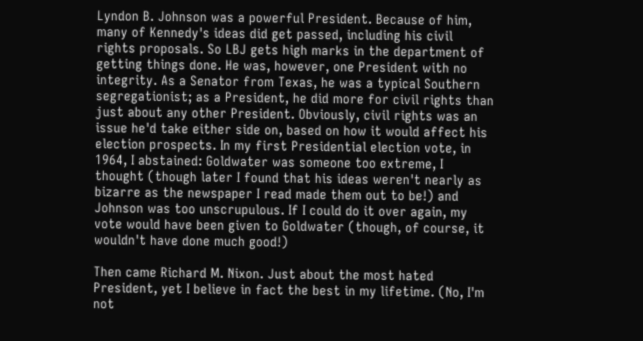Lyndon B. Johnson was a powerful President. Because of him, many of Kennedy's ideas did get passed, including his civil rights proposals. So LBJ gets high marks in the department of getting things done. He was, however, one President with no integrity. As a Senator from Texas, he was a typical Southern segregationist; as a President, he did more for civil rights than just about any other President. Obviously, civil rights was an issue he'd take either side on, based on how it would affect his election prospects. In my first Presidential election vote, in 1964, I abstained: Goldwater was someone too extreme, I thought (though later I found that his ideas weren't nearly as bizarre as the newspaper I read made them out to be!) and Johnson was too unscrupulous. If I could do it over again, my vote would have been given to Goldwater (though, of course, it wouldn't have done much good!)

Then came Richard M. Nixon. Just about the most hated President, yet I believe in fact the best in my lifetime. (No, I'm not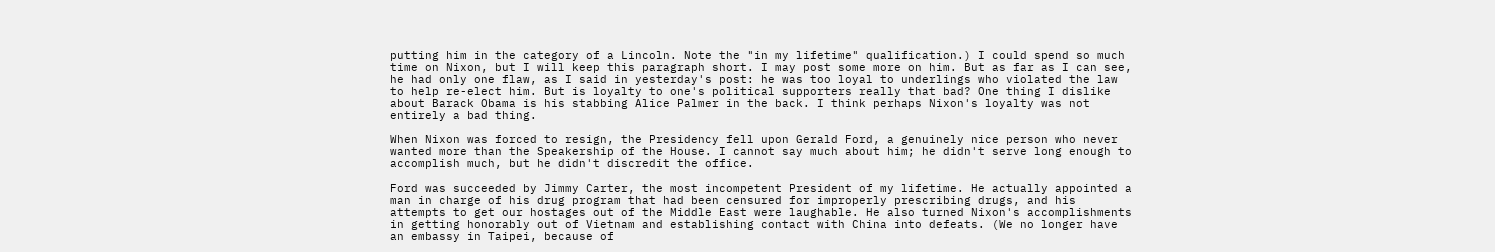putting him in the category of a Lincoln. Note the "in my lifetime" qualification.) I could spend so much time on Nixon, but I will keep this paragraph short. I may post some more on him. But as far as I can see, he had only one flaw, as I said in yesterday's post: he was too loyal to underlings who violated the law to help re-elect him. But is loyalty to one's political supporters really that bad? One thing I dislike about Barack Obama is his stabbing Alice Palmer in the back. I think perhaps Nixon's loyalty was not entirely a bad thing.

When Nixon was forced to resign, the Presidency fell upon Gerald Ford, a genuinely nice person who never wanted more than the Speakership of the House. I cannot say much about him; he didn't serve long enough to accomplish much, but he didn't discredit the office.

Ford was succeeded by Jimmy Carter, the most incompetent President of my lifetime. He actually appointed a man in charge of his drug program that had been censured for improperly prescribing drugs, and his attempts to get our hostages out of the Middle East were laughable. He also turned Nixon's accomplishments in getting honorably out of Vietnam and establishing contact with China into defeats. (We no longer have an embassy in Taipei, because of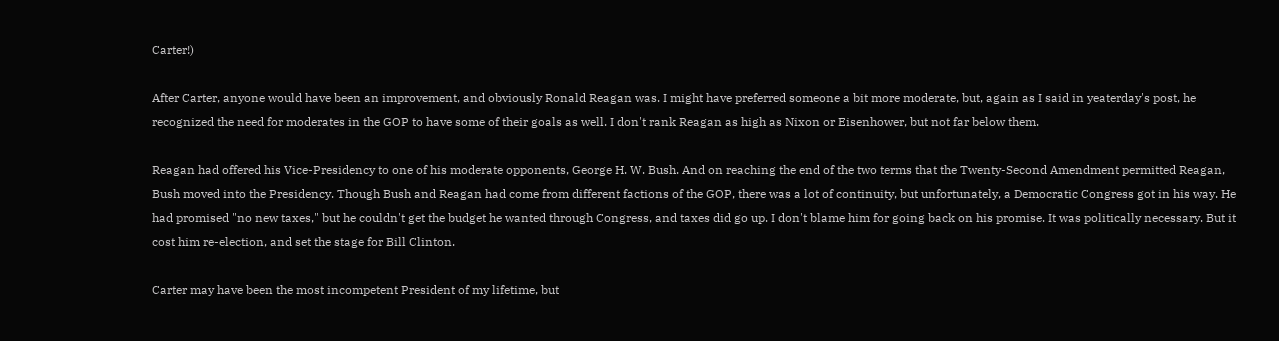Carter!)

After Carter, anyone would have been an improvement, and obviously Ronald Reagan was. I might have preferred someone a bit more moderate, but, again as I said in yeaterday's post, he recognized the need for moderates in the GOP to have some of their goals as well. I don't rank Reagan as high as Nixon or Eisenhower, but not far below them.

Reagan had offered his Vice-Presidency to one of his moderate opponents, George H. W. Bush. And on reaching the end of the two terms that the Twenty-Second Amendment permitted Reagan, Bush moved into the Presidency. Though Bush and Reagan had come from different factions of the GOP, there was a lot of continuity, but unfortunately, a Democratic Congress got in his way. He had promised "no new taxes," but he couldn't get the budget he wanted through Congress, and taxes did go up. I don't blame him for going back on his promise. It was politically necessary. But it cost him re-election, and set the stage for Bill Clinton.

Carter may have been the most incompetent President of my lifetime, but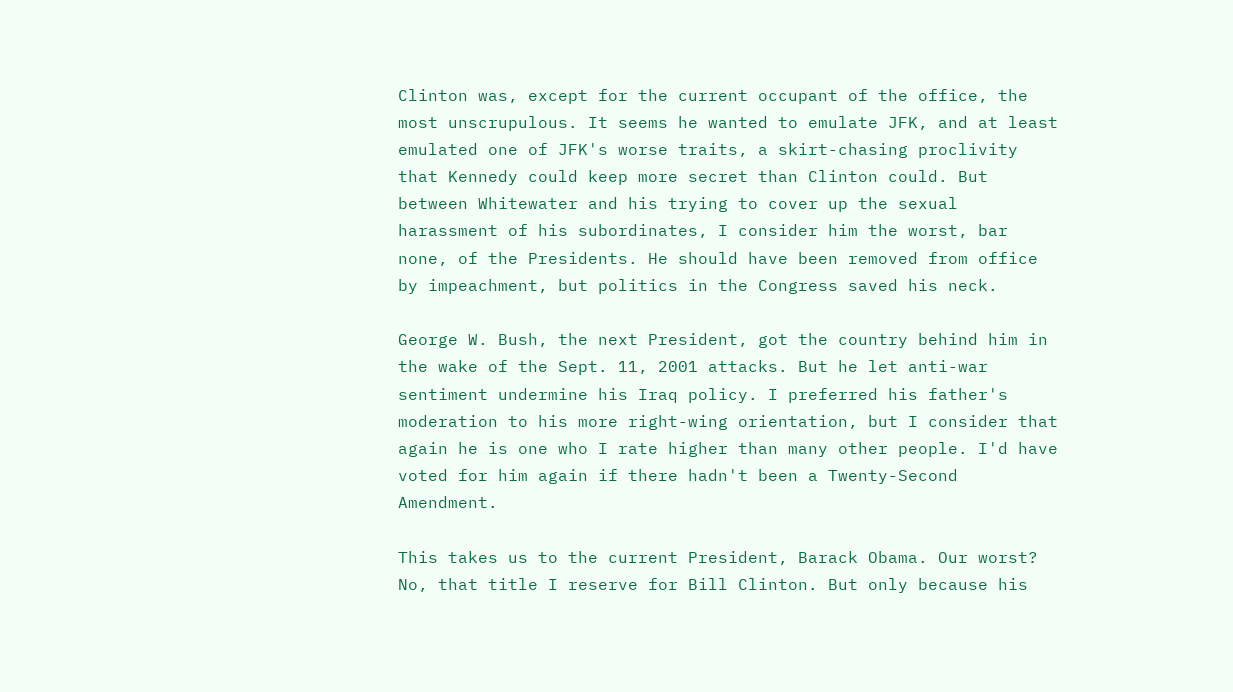Clinton was, except for the current occupant of the office, the most unscrupulous. It seems he wanted to emulate JFK, and at least emulated one of JFK's worse traits, a skirt-chasing proclivity that Kennedy could keep more secret than Clinton could. But between Whitewater and his trying to cover up the sexual harassment of his subordinates, I consider him the worst, bar none, of the Presidents. He should have been removed from office by impeachment, but politics in the Congress saved his neck.

George W. Bush, the next President, got the country behind him in the wake of the Sept. 11, 2001 attacks. But he let anti-war sentiment undermine his Iraq policy. I preferred his father's moderation to his more right-wing orientation, but I consider that again he is one who I rate higher than many other people. I'd have voted for him again if there hadn't been a Twenty-Second Amendment.

This takes us to the current President, Barack Obama. Our worst? No, that title I reserve for Bill Clinton. But only because his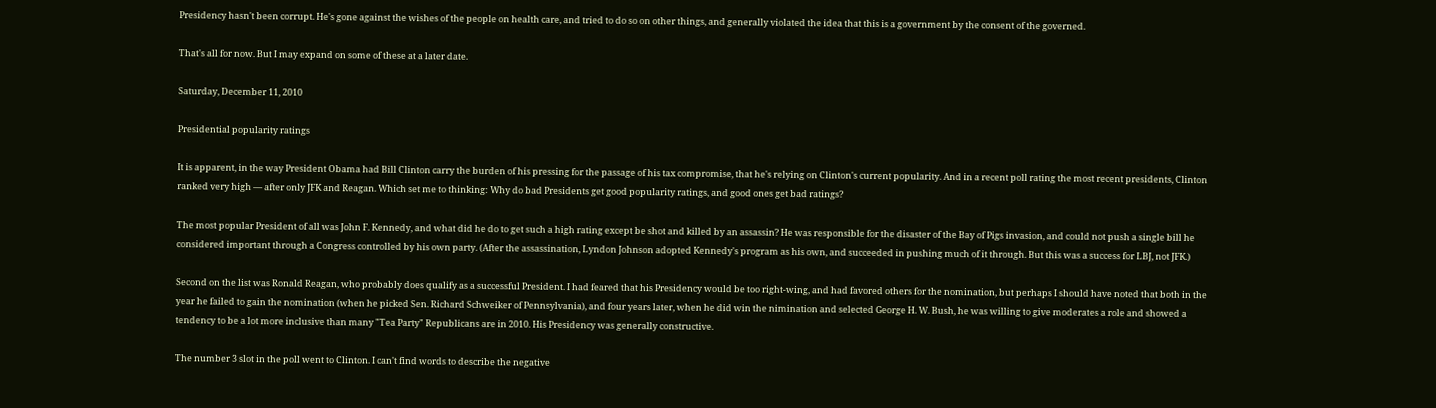Presidency hasn't been corrupt. He's gone against the wishes of the people on health care, and tried to do so on other things, and generally violated the idea that this is a government by the consent of the governed.

That's all for now. But I may expand on some of these at a later date.

Saturday, December 11, 2010

Presidential popularity ratings

It is apparent, in the way President Obama had Bill Clinton carry the burden of his pressing for the passage of his tax compromise, that he's relying on Clinton's current popularity. And in a recent poll rating the most recent presidents, Clinton ranked very high — after only JFK and Reagan. Which set me to thinking: Why do bad Presidents get good popularity ratings, and good ones get bad ratings?

The most popular President of all was John F. Kennedy, and what did he do to get such a high rating except be shot and killed by an assassin? He was responsible for the disaster of the Bay of Pigs invasion, and could not push a single bill he considered important through a Congress controlled by his own party. (After the assassination, Lyndon Johnson adopted Kennedy's program as his own, and succeeded in pushing much of it through. But this was a success for LBJ, not JFK.)

Second on the list was Ronald Reagan, who probably does qualify as a successful President. I had feared that his Presidency would be too right-wing, and had favored others for the nomination, but perhaps I should have noted that both in the year he failed to gain the nomination (when he picked Sen. Richard Schweiker of Pennsylvania), and four years later, when he did win the nimination and selected George H. W. Bush, he was willing to give moderates a role and showed a tendency to be a lot more inclusive than many "Tea Party" Republicans are in 2010. His Presidency was generally constructive.

The number 3 slot in the poll went to Clinton. I can't find words to describe the negative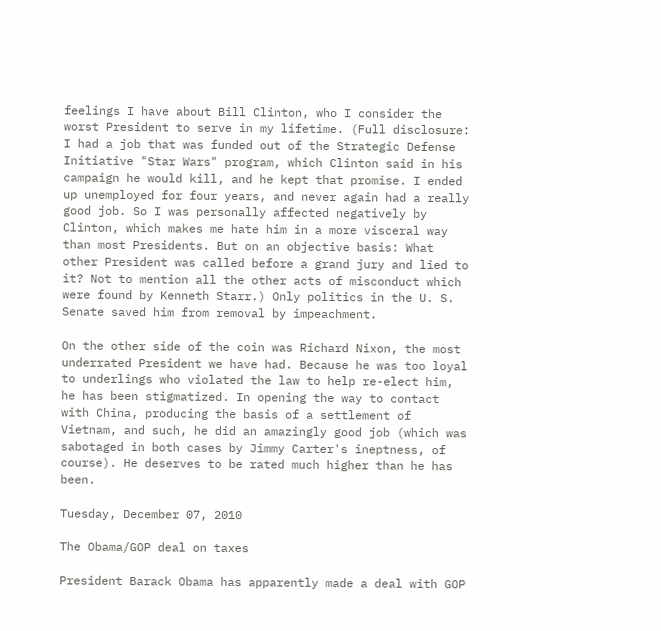feelings I have about Bill Clinton, who I consider the worst President to serve in my lifetime. (Full disclosure: I had a job that was funded out of the Strategic Defense Initiative "Star Wars" program, which Clinton said in his campaign he would kill, and he kept that promise. I ended up unemployed for four years, and never again had a really good job. So I was personally affected negatively by Clinton, which makes me hate him in a more visceral way than most Presidents. But on an objective basis: What other President was called before a grand jury and lied to it? Not to mention all the other acts of misconduct which were found by Kenneth Starr.) Only politics in the U. S. Senate saved him from removal by impeachment.

On the other side of the coin was Richard Nixon, the most underrated President we have had. Because he was too loyal to underlings who violated the law to help re-elect him, he has been stigmatized. In opening the way to contact with China, producing the basis of a settlement of Vietnam, and such, he did an amazingly good job (which was sabotaged in both cases by Jimmy Carter's ineptness, of course). He deserves to be rated much higher than he has been.

Tuesday, December 07, 2010

The Obama/GOP deal on taxes

President Barack Obama has apparently made a deal with GOP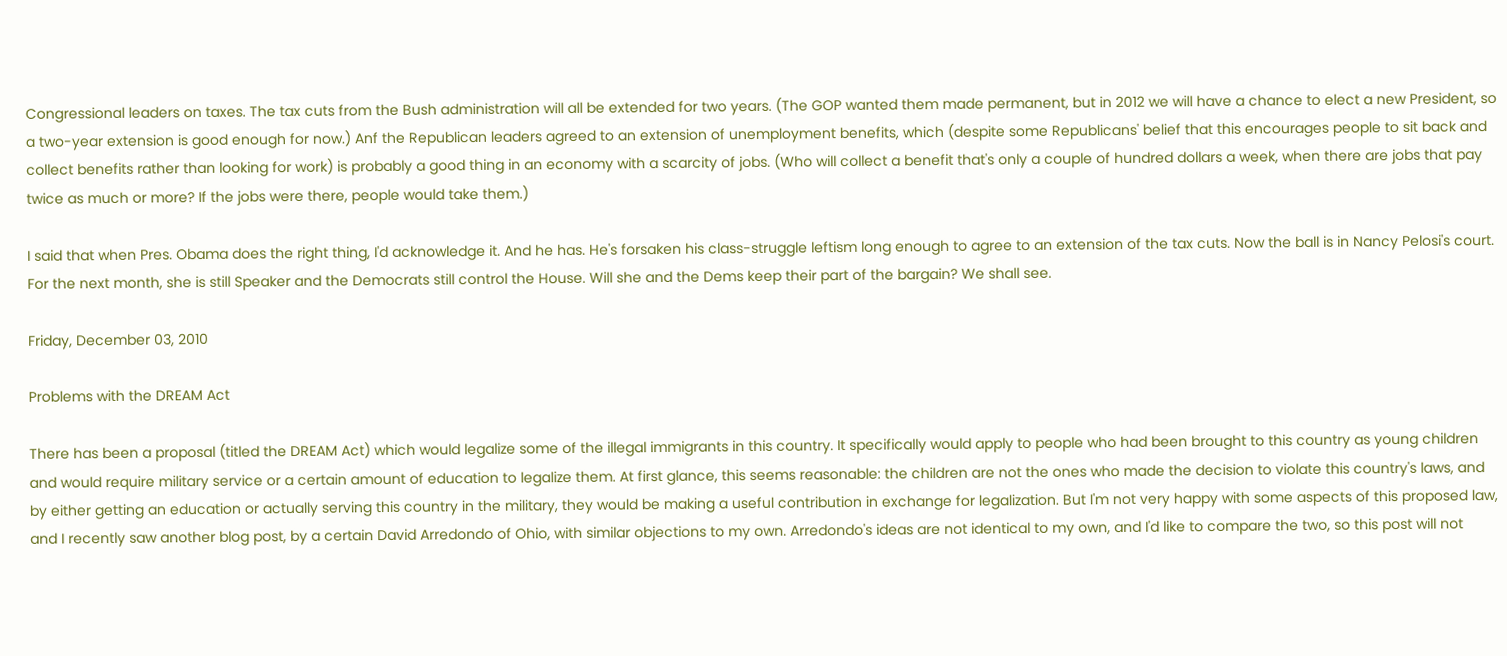Congressional leaders on taxes. The tax cuts from the Bush administration will all be extended for two years. (The GOP wanted them made permanent, but in 2012 we will have a chance to elect a new President, so a two-year extension is good enough for now.) Anf the Republican leaders agreed to an extension of unemployment benefits, which (despite some Republicans' belief that this encourages people to sit back and collect benefits rather than looking for work) is probably a good thing in an economy with a scarcity of jobs. (Who will collect a benefit that's only a couple of hundred dollars a week, when there are jobs that pay twice as much or more? If the jobs were there, people would take them.)

I said that when Pres. Obama does the right thing, I'd acknowledge it. And he has. He's forsaken his class-struggle leftism long enough to agree to an extension of the tax cuts. Now the ball is in Nancy Pelosi's court. For the next month, she is still Speaker and the Democrats still control the House. Will she and the Dems keep their part of the bargain? We shall see.

Friday, December 03, 2010

Problems with the DREAM Act

There has been a proposal (titled the DREAM Act) which would legalize some of the illegal immigrants in this country. It specifically would apply to people who had been brought to this country as young children and would require military service or a certain amount of education to legalize them. At first glance, this seems reasonable: the children are not the ones who made the decision to violate this country's laws, and by either getting an education or actually serving this country in the military, they would be making a useful contribution in exchange for legalization. But I'm not very happy with some aspects of this proposed law, and I recently saw another blog post, by a certain David Arredondo of Ohio, with similar objections to my own. Arredondo's ideas are not identical to my own, and I'd like to compare the two, so this post will not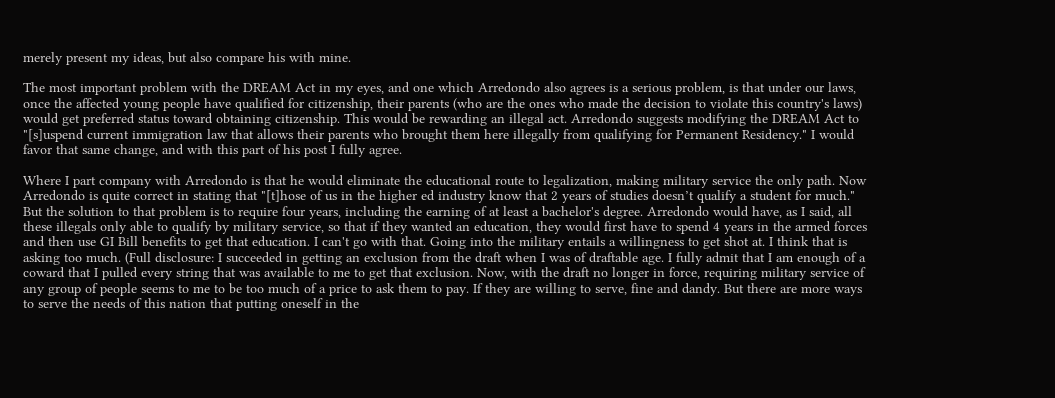merely present my ideas, but also compare his with mine.

The most important problem with the DREAM Act in my eyes, and one which Arredondo also agrees is a serious problem, is that under our laws, once the affected young people have qualified for citizenship, their parents (who are the ones who made the decision to violate this country's laws) would get preferred status toward obtaining citizenship. This would be rewarding an illegal act. Arredondo suggests modifying the DREAM Act to "[s]uspend current immigration law that allows their parents who brought them here illegally from qualifying for Permanent Residency." I would favor that same change, and with this part of his post I fully agree.

Where I part company with Arredondo is that he would eliminate the educational route to legalization, making military service the only path. Now Arredondo is quite correct in stating that "[t]hose of us in the higher ed industry know that 2 years of studies doesn’t qualify a student for much." But the solution to that problem is to require four years, including the earning of at least a bachelor's degree. Arredondo would have, as I said, all these illegals only able to qualify by military service, so that if they wanted an education, they would first have to spend 4 years in the armed forces and then use GI Bill benefits to get that education. I can't go with that. Going into the military entails a willingness to get shot at. I think that is asking too much. (Full disclosure: I succeeded in getting an exclusion from the draft when I was of draftable age. I fully admit that I am enough of a coward that I pulled every string that was available to me to get that exclusion. Now, with the draft no longer in force, requiring military service of any group of people seems to me to be too much of a price to ask them to pay. If they are willing to serve, fine and dandy. But there are more ways to serve the needs of this nation that putting oneself in the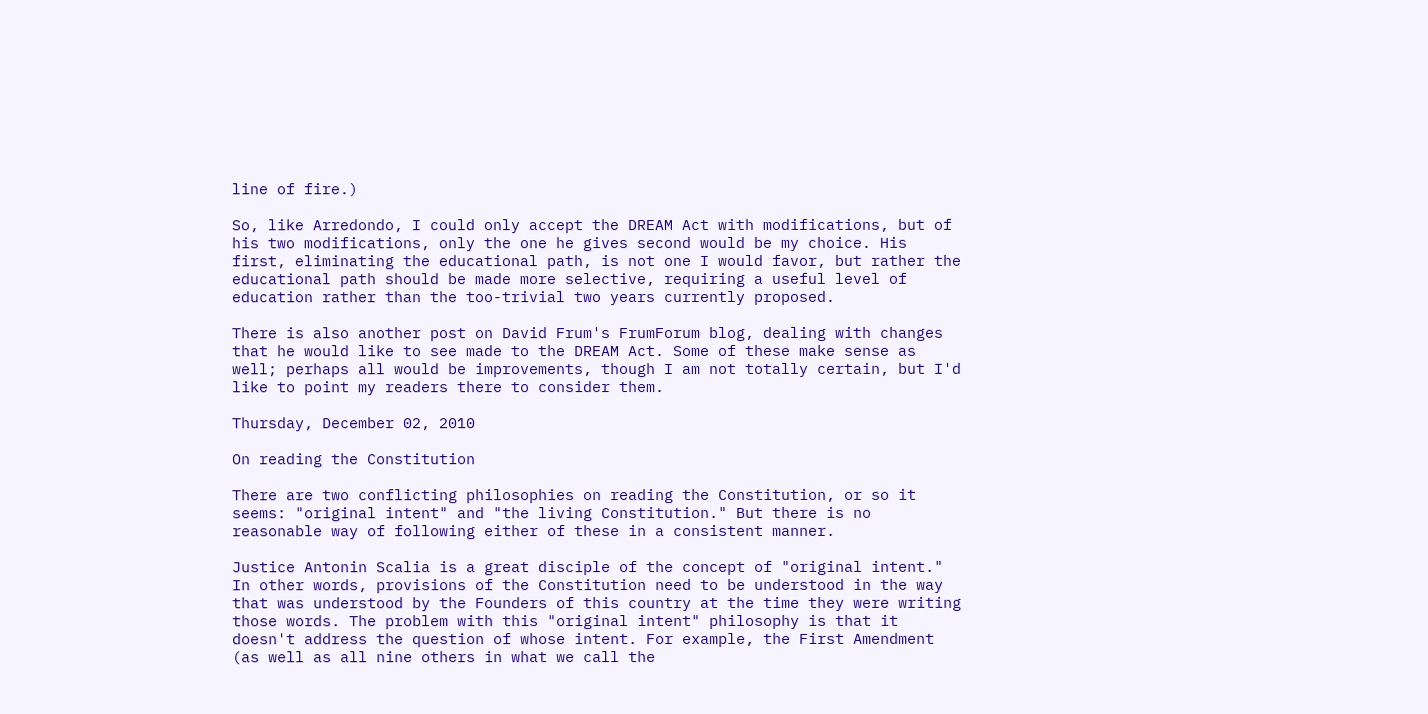line of fire.)

So, like Arredondo, I could only accept the DREAM Act with modifications, but of his two modifications, only the one he gives second would be my choice. His first, eliminating the educational path, is not one I would favor, but rather the educational path should be made more selective, requiring a useful level of education rather than the too-trivial two years currently proposed.

There is also another post on David Frum's FrumForum blog, dealing with changes that he would like to see made to the DREAM Act. Some of these make sense as well; perhaps all would be improvements, though I am not totally certain, but I'd like to point my readers there to consider them.

Thursday, December 02, 2010

On reading the Constitution

There are two conflicting philosophies on reading the Constitution, or so it seems: "original intent" and "the living Constitution." But there is no reasonable way of following either of these in a consistent manner.

Justice Antonin Scalia is a great disciple of the concept of "original intent." In other words, provisions of the Constitution need to be understood in the way that was understood by the Founders of this country at the time they were writing those words. The problem with this "original intent" philosophy is that it doesn't address the question of whose intent. For example, the First Amendment (as well as all nine others in what we call the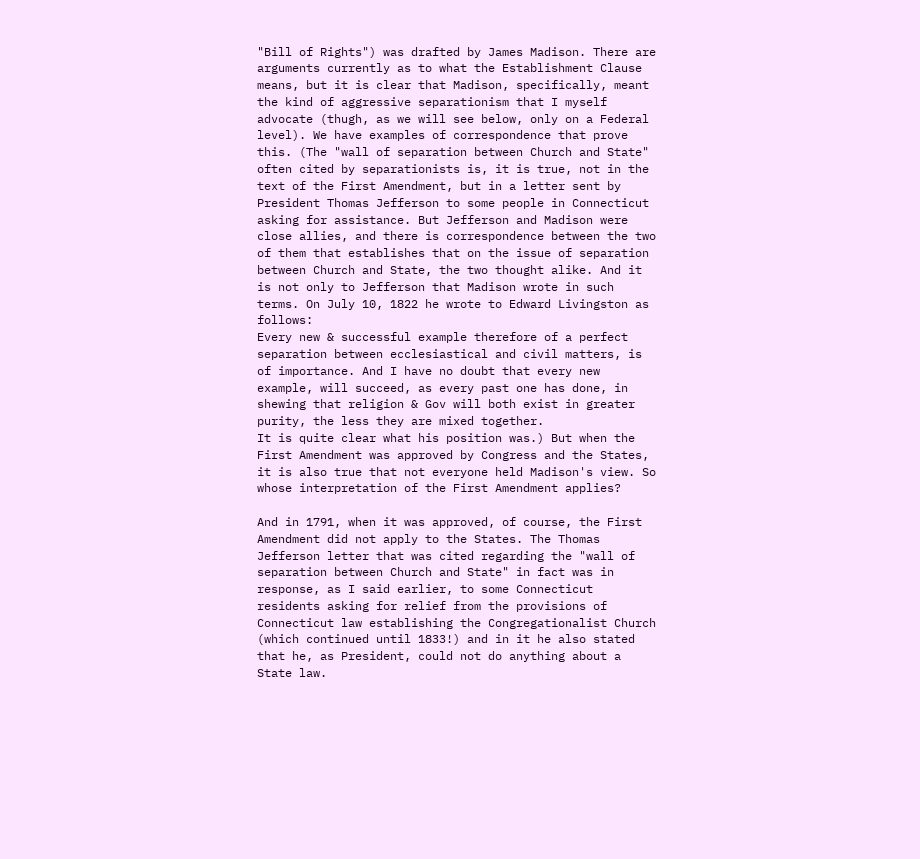"Bill of Rights") was drafted by James Madison. There are arguments currently as to what the Establishment Clause means, but it is clear that Madison, specifically, meant the kind of aggressive separationism that I myself advocate (thugh, as we will see below, only on a Federal level). We have examples of correspondence that prove this. (The "wall of separation between Church and State" often cited by separationists is, it is true, not in the text of the First Amendment, but in a letter sent by President Thomas Jefferson to some people in Connecticut asking for assistance. But Jefferson and Madison were close allies, and there is correspondence between the two of them that establishes that on the issue of separation between Church and State, the two thought alike. And it is not only to Jefferson that Madison wrote in such terms. On July 10, 1822 he wrote to Edward Livingston as follows:
Every new & successful example therefore of a perfect separation between ecclesiastical and civil matters, is of importance. And I have no doubt that every new example, will succeed, as every past one has done, in shewing that religion & Gov will both exist in greater purity, the less they are mixed together.
It is quite clear what his position was.) But when the First Amendment was approved by Congress and the States, it is also true that not everyone held Madison's view. So whose interpretation of the First Amendment applies?

And in 1791, when it was approved, of course, the First Amendment did not apply to the States. The Thomas Jefferson letter that was cited regarding the "wall of separation between Church and State" in fact was in response, as I said earlier, to some Connecticut residents asking for relief from the provisions of Connecticut law establishing the Congregationalist Church (which continued until 1833!) and in it he also stated that he, as President, could not do anything about a State law.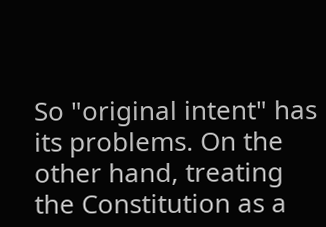So "original intent" has its problems. On the other hand, treating the Constitution as a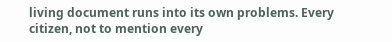living document runs into its own problems. Every citizen, not to mention every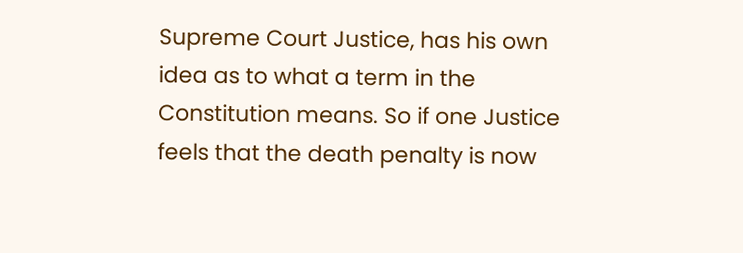Supreme Court Justice, has his own idea as to what a term in the Constitution means. So if one Justice feels that the death penalty is now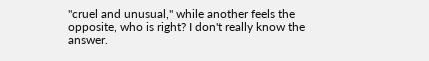"cruel and unusual," while another feels the opposite, who is right? I don't really know the answer.